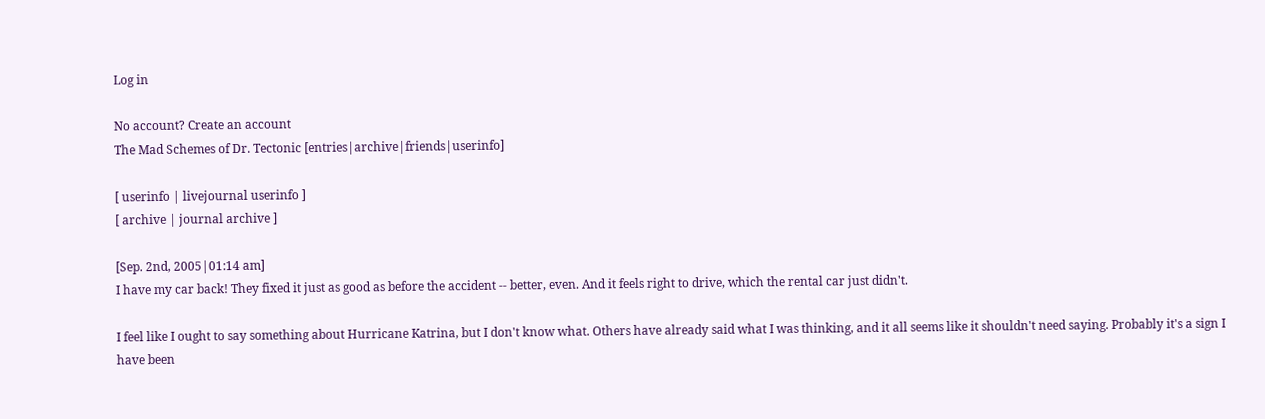Log in

No account? Create an account
The Mad Schemes of Dr. Tectonic [entries|archive|friends|userinfo]

[ userinfo | livejournal userinfo ]
[ archive | journal archive ]

[Sep. 2nd, 2005|01:14 am]
I have my car back! They fixed it just as good as before the accident -- better, even. And it feels right to drive, which the rental car just didn't.

I feel like I ought to say something about Hurricane Katrina, but I don't know what. Others have already said what I was thinking, and it all seems like it shouldn't need saying. Probably it's a sign I have been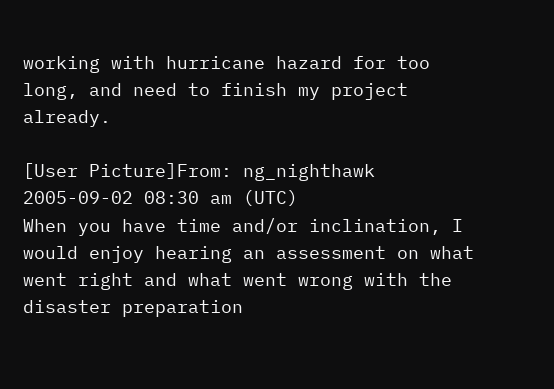working with hurricane hazard for too long, and need to finish my project already.

[User Picture]From: ng_nighthawk
2005-09-02 08:30 am (UTC)
When you have time and/or inclination, I would enjoy hearing an assessment on what went right and what went wrong with the disaster preparation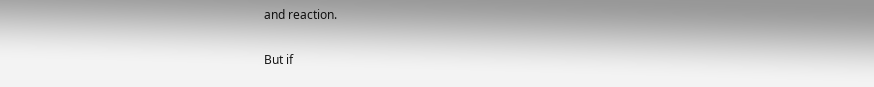and reaction.

But if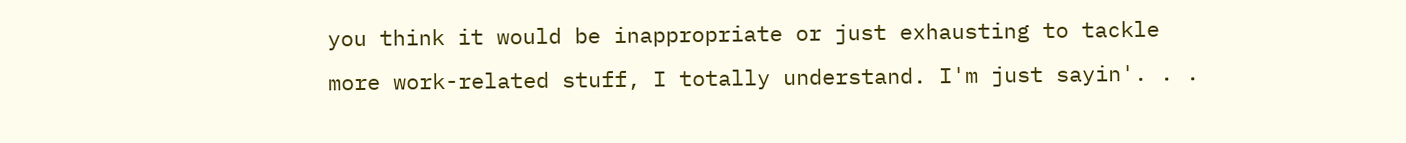you think it would be inappropriate or just exhausting to tackle more work-related stuff, I totally understand. I'm just sayin'. . .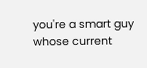you're a smart guy whose current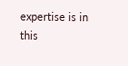expertise is in this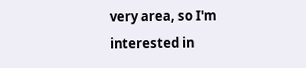very area, so I'm interested in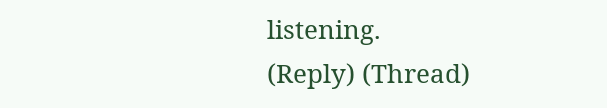listening.
(Reply) (Thread)